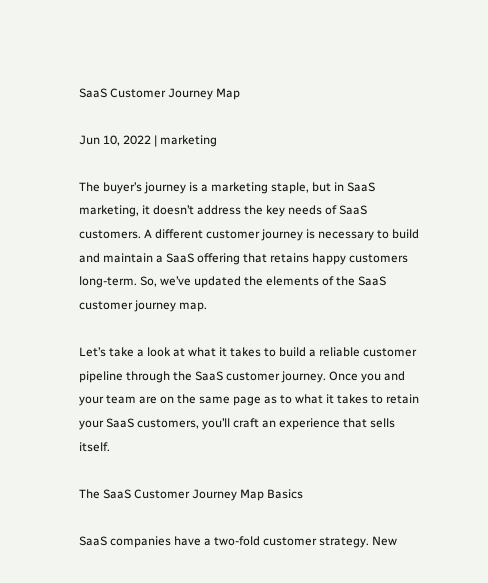SaaS Customer Journey Map

Jun 10, 2022 | marketing

The buyer’s journey is a marketing staple, but in SaaS marketing, it doesn’t address the key needs of SaaS customers. A different customer journey is necessary to build and maintain a SaaS offering that retains happy customers long-term. So, we’ve updated the elements of the SaaS customer journey map.

Let’s take a look at what it takes to build a reliable customer pipeline through the SaaS customer journey. Once you and your team are on the same page as to what it takes to retain your SaaS customers, you’ll craft an experience that sells itself.

The SaaS Customer Journey Map Basics

SaaS companies have a two-fold customer strategy. New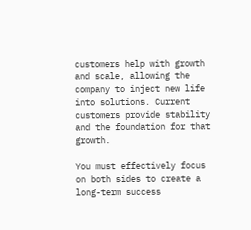customers help with growth and scale, allowing the company to inject new life into solutions. Current customers provide stability and the foundation for that growth.

You must effectively focus on both sides to create a long-term success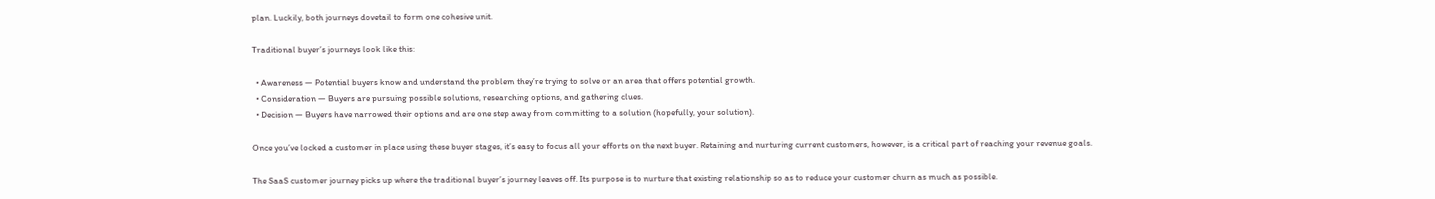plan. Luckily, both journeys dovetail to form one cohesive unit.

Traditional buyer’s journeys look like this:

  • Awareness — Potential buyers know and understand the problem they’re trying to solve or an area that offers potential growth.
  • Consideration — Buyers are pursuing possible solutions, researching options, and gathering clues.
  • Decision — Buyers have narrowed their options and are one step away from committing to a solution (hopefully, your solution).

Once you’ve locked a customer in place using these buyer stages, it’s easy to focus all your efforts on the next buyer. Retaining and nurturing current customers, however, is a critical part of reaching your revenue goals.

The SaaS customer journey picks up where the traditional buyer’s journey leaves off. Its purpose is to nurture that existing relationship so as to reduce your customer churn as much as possible.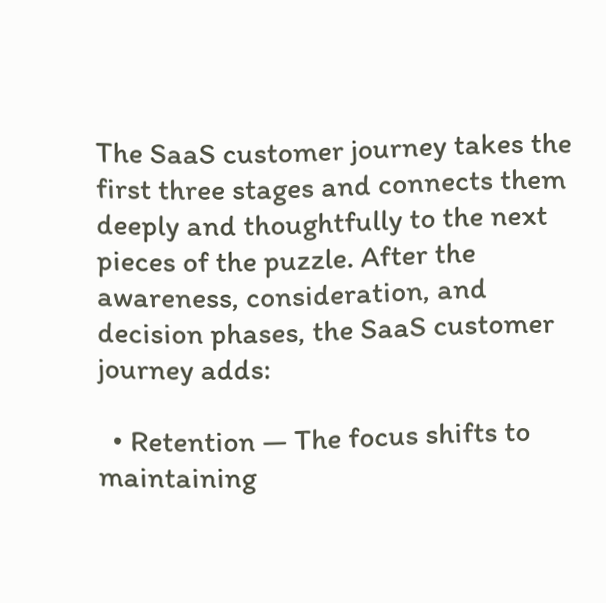The SaaS customer journey takes the first three stages and connects them deeply and thoughtfully to the next pieces of the puzzle. After the awareness, consideration, and decision phases, the SaaS customer journey adds:

  • Retention — The focus shifts to maintaining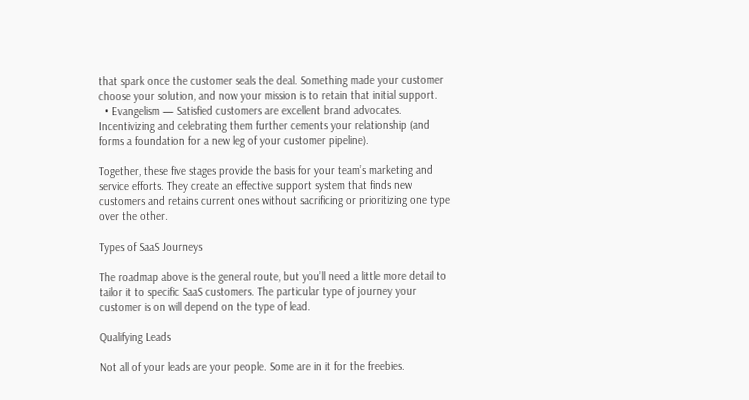that spark once the customer seals the deal. Something made your customer choose your solution, and now your mission is to retain that initial support.
  • Evangelism — Satisfied customers are excellent brand advocates. Incentivizing and celebrating them further cements your relationship (and forms a foundation for a new leg of your customer pipeline).

Together, these five stages provide the basis for your team’s marketing and service efforts. They create an effective support system that finds new customers and retains current ones without sacrificing or prioritizing one type over the other.

Types of SaaS Journeys

The roadmap above is the general route, but you’ll need a little more detail to tailor it to specific SaaS customers. The particular type of journey your customer is on will depend on the type of lead.

Qualifying Leads

Not all of your leads are your people. Some are in it for the freebies.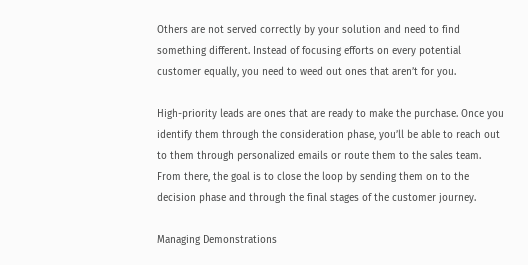Others are not served correctly by your solution and need to find something different. Instead of focusing efforts on every potential customer equally, you need to weed out ones that aren’t for you.

High-priority leads are ones that are ready to make the purchase. Once you identify them through the consideration phase, you’ll be able to reach out to them through personalized emails or route them to the sales team. From there, the goal is to close the loop by sending them on to the decision phase and through the final stages of the customer journey.

Managing Demonstrations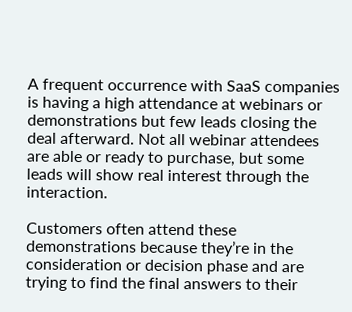A frequent occurrence with SaaS companies is having a high attendance at webinars or demonstrations but few leads closing the deal afterward. Not all webinar attendees are able or ready to purchase, but some leads will show real interest through the interaction.

Customers often attend these demonstrations because they’re in the consideration or decision phase and are trying to find the final answers to their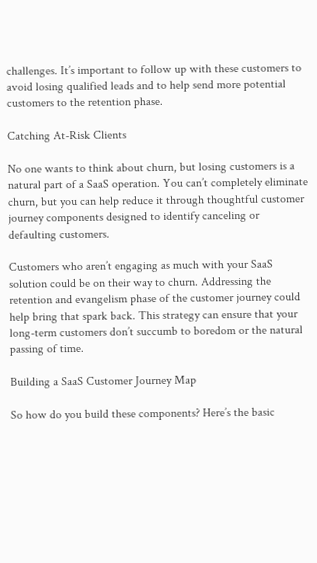challenges. It’s important to follow up with these customers to avoid losing qualified leads and to help send more potential customers to the retention phase.

Catching At-Risk Clients

No one wants to think about churn, but losing customers is a natural part of a SaaS operation. You can’t completely eliminate churn, but you can help reduce it through thoughtful customer journey components designed to identify canceling or defaulting customers.

Customers who aren’t engaging as much with your SaaS solution could be on their way to churn. Addressing the retention and evangelism phase of the customer journey could help bring that spark back. This strategy can ensure that your long-term customers don’t succumb to boredom or the natural passing of time.

Building a SaaS Customer Journey Map

So how do you build these components? Here’s the basic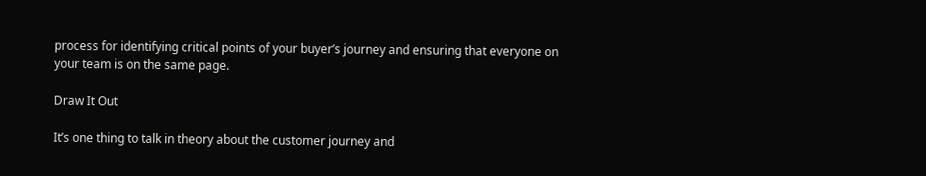process for identifying critical points of your buyer’s journey and ensuring that everyone on your team is on the same page.

Draw It Out

It’s one thing to talk in theory about the customer journey and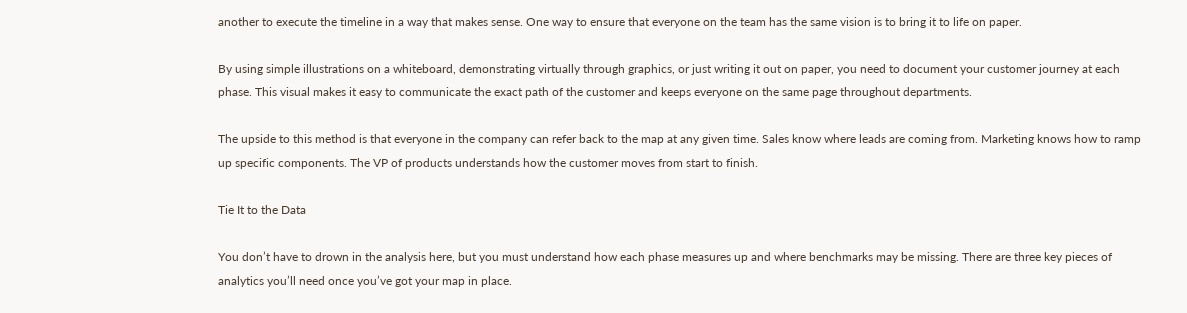another to execute the timeline in a way that makes sense. One way to ensure that everyone on the team has the same vision is to bring it to life on paper.

By using simple illustrations on a whiteboard, demonstrating virtually through graphics, or just writing it out on paper, you need to document your customer journey at each phase. This visual makes it easy to communicate the exact path of the customer and keeps everyone on the same page throughout departments.

The upside to this method is that everyone in the company can refer back to the map at any given time. Sales know where leads are coming from. Marketing knows how to ramp up specific components. The VP of products understands how the customer moves from start to finish.

Tie It to the Data

You don’t have to drown in the analysis here, but you must understand how each phase measures up and where benchmarks may be missing. There are three key pieces of analytics you’ll need once you’ve got your map in place.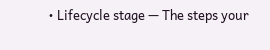• Lifecycle stage — The steps your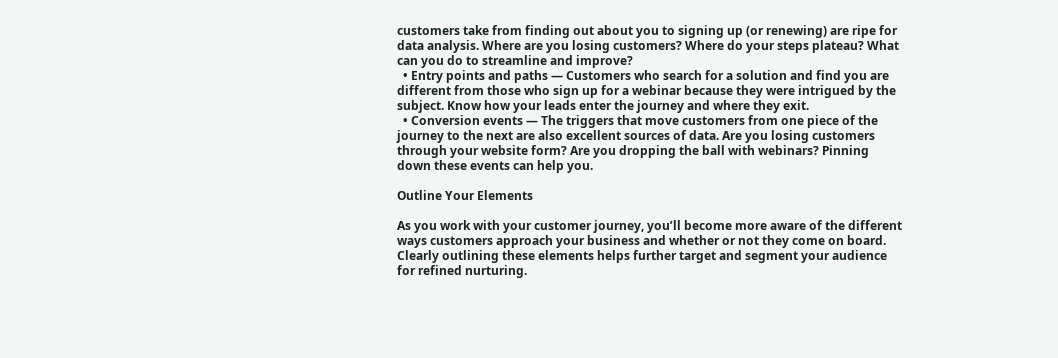customers take from finding out about you to signing up (or renewing) are ripe for data analysis. Where are you losing customers? Where do your steps plateau? What can you do to streamline and improve?
  • Entry points and paths — Customers who search for a solution and find you are different from those who sign up for a webinar because they were intrigued by the subject. Know how your leads enter the journey and where they exit.
  • Conversion events — The triggers that move customers from one piece of the journey to the next are also excellent sources of data. Are you losing customers through your website form? Are you dropping the ball with webinars? Pinning down these events can help you.

Outline Your Elements

As you work with your customer journey, you’ll become more aware of the different ways customers approach your business and whether or not they come on board. Clearly outlining these elements helps further target and segment your audience for refined nurturing.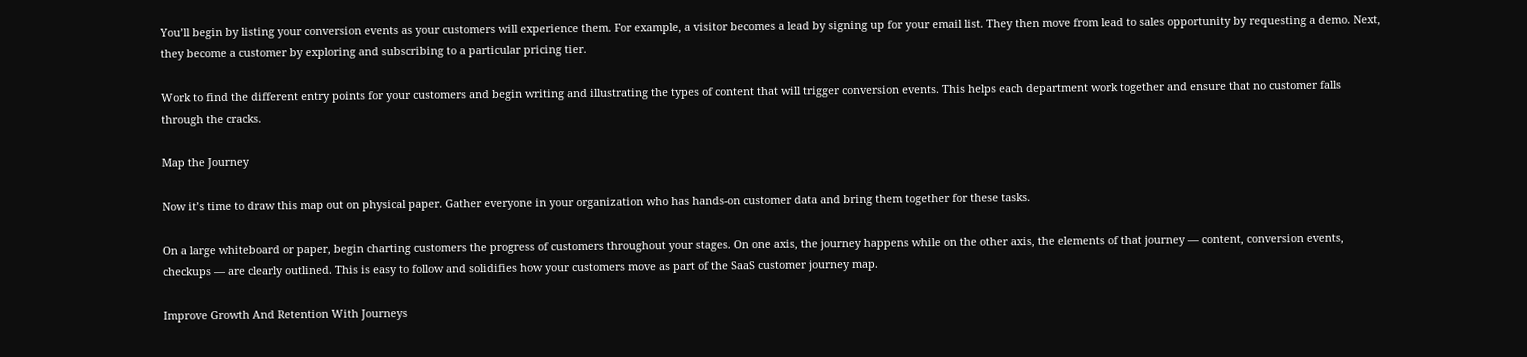You’ll begin by listing your conversion events as your customers will experience them. For example, a visitor becomes a lead by signing up for your email list. They then move from lead to sales opportunity by requesting a demo. Next, they become a customer by exploring and subscribing to a particular pricing tier.

Work to find the different entry points for your customers and begin writing and illustrating the types of content that will trigger conversion events. This helps each department work together and ensure that no customer falls through the cracks.

Map the Journey

Now it’s time to draw this map out on physical paper. Gather everyone in your organization who has hands-on customer data and bring them together for these tasks.

On a large whiteboard or paper, begin charting customers the progress of customers throughout your stages. On one axis, the journey happens while on the other axis, the elements of that journey — content, conversion events, checkups — are clearly outlined. This is easy to follow and solidifies how your customers move as part of the SaaS customer journey map.

Improve Growth And Retention With Journeys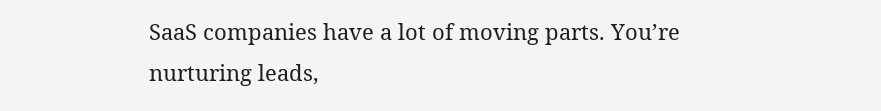SaaS companies have a lot of moving parts. You’re nurturing leads,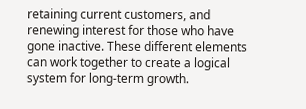retaining current customers, and renewing interest for those who have gone inactive. These different elements can work together to create a logical system for long-term growth.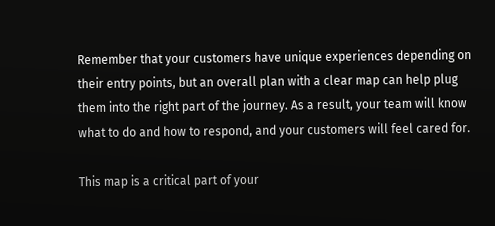Remember that your customers have unique experiences depending on their entry points, but an overall plan with a clear map can help plug them into the right part of the journey. As a result, your team will know what to do and how to respond, and your customers will feel cared for.

This map is a critical part of your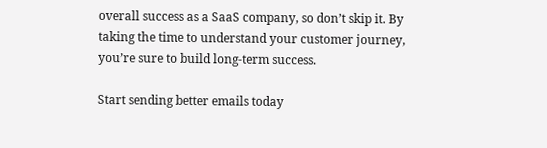overall success as a SaaS company, so don’t skip it. By taking the time to understand your customer journey, you’re sure to build long-term success.

Start sending better emails today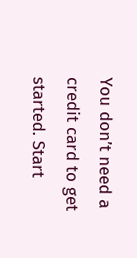You don’t need a credit card to get started. Start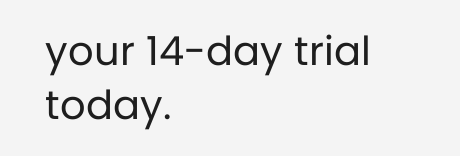your 14-day trial today.